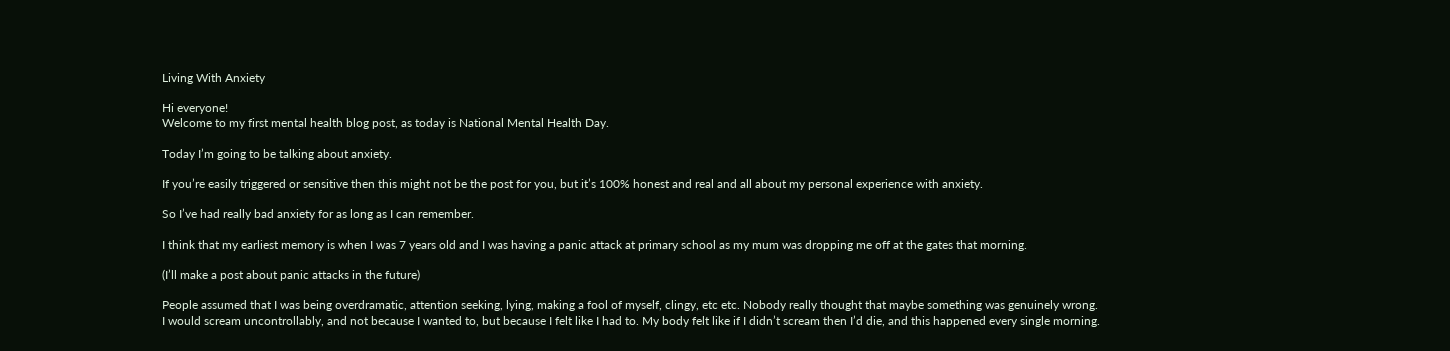Living With Anxiety

Hi everyone!
Welcome to my first mental health blog post, as today is National Mental Health Day.

Today I’m going to be talking about anxiety.

If you’re easily triggered or sensitive then this might not be the post for you, but it’s 100% honest and real and all about my personal experience with anxiety.

So I’ve had really bad anxiety for as long as I can remember.

I think that my earliest memory is when I was 7 years old and I was having a panic attack at primary school as my mum was dropping me off at the gates that morning.

(I’ll make a post about panic attacks in the future)

People assumed that I was being overdramatic, attention seeking, lying, making a fool of myself, clingy, etc etc. Nobody really thought that maybe something was genuinely wrong.
I would scream uncontrollably, and not because I wanted to, but because I felt like I had to. My body felt like if I didn’t scream then I’d die, and this happened every single morning.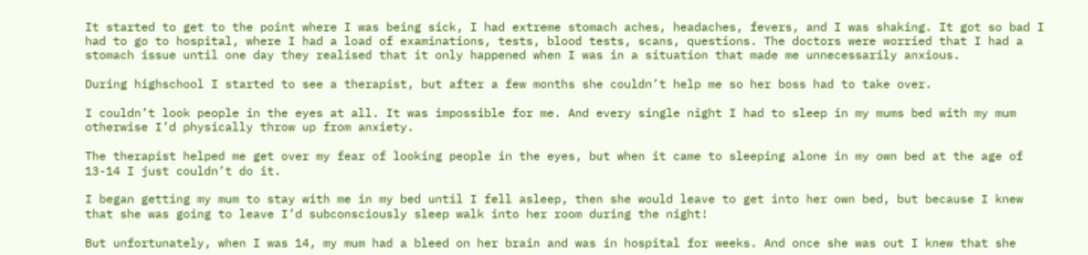It started to get to the point where I was being sick, I had extreme stomach aches, headaches, fevers, and I was shaking. It got so bad I had to go to hospital, where I had a load of examinations, tests, blood tests, scans, questions. The doctors were worried that I had a stomach issue until one day they realised that it only happened when I was in a situation that made me unnecessarily anxious.

During highschool I started to see a therapist, but after a few months she couldn’t help me so her boss had to take over.

I couldn’t look people in the eyes at all. It was impossible for me. And every single night I had to sleep in my mums bed with my mum otherwise I’d physically throw up from anxiety.

The therapist helped me get over my fear of looking people in the eyes, but when it came to sleeping alone in my own bed at the age of 13-14 I just couldn’t do it.

I began getting my mum to stay with me in my bed until I fell asleep, then she would leave to get into her own bed, but because I knew that she was going to leave I’d subconsciously sleep walk into her room during the night!

But unfortunately, when I was 14, my mum had a bleed on her brain and was in hospital for weeks. And once she was out I knew that she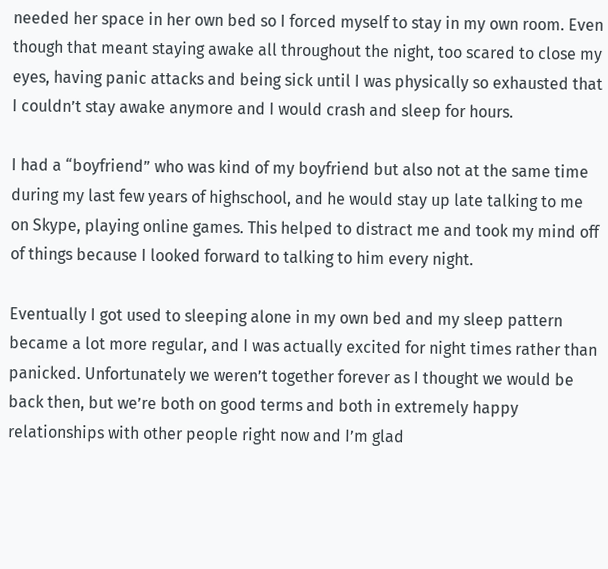needed her space in her own bed so I forced myself to stay in my own room. Even though that meant staying awake all throughout the night, too scared to close my eyes, having panic attacks and being sick until I was physically so exhausted that I couldn’t stay awake anymore and I would crash and sleep for hours.

I had a “boyfriend” who was kind of my boyfriend but also not at the same time during my last few years of highschool, and he would stay up late talking to me on Skype, playing online games. This helped to distract me and took my mind off of things because I looked forward to talking to him every night.

Eventually I got used to sleeping alone in my own bed and my sleep pattern became a lot more regular, and I was actually excited for night times rather than panicked. Unfortunately we weren’t together forever as I thought we would be back then, but we’re both on good terms and both in extremely happy relationships with other people right now and I’m glad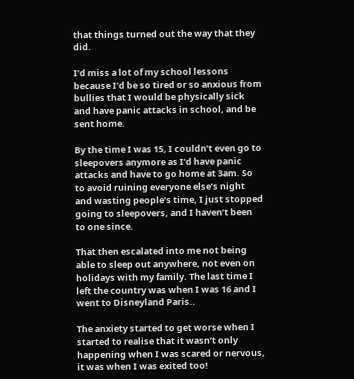that things turned out the way that they did.

I’d miss a lot of my school lessons because I’d be so tired or so anxious from bullies that I would be physically sick and have panic attacks in school, and be sent home.

By the time I was 15, I couldn’t even go to sleepovers anymore as I’d have panic attacks and have to go home at 3am. So to avoid ruining everyone else’s night and wasting people’s time, I just stopped going to sleepovers, and I haven’t been to one since.

That then escalated into me not being able to sleep out anywhere, not even on holidays with my family. The last time I left the country was when I was 16 and I went to Disneyland Paris..

The anxiety started to get worse when I started to realise that it wasn’t only happening when I was scared or nervous, it was when I was exited too!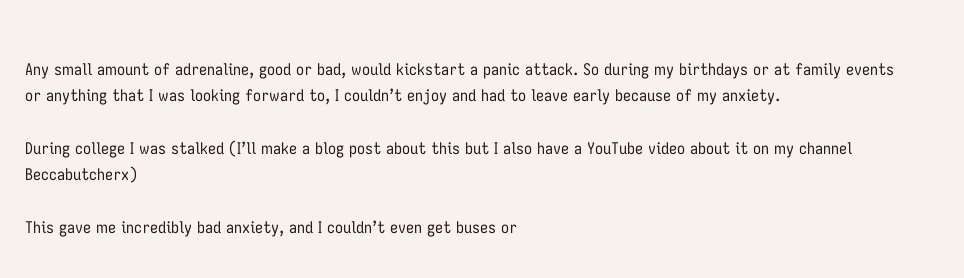Any small amount of adrenaline, good or bad, would kickstart a panic attack. So during my birthdays or at family events or anything that I was looking forward to, I couldn’t enjoy and had to leave early because of my anxiety.

During college I was stalked (I’ll make a blog post about this but I also have a YouTube video about it on my channel Beccabutcherx)

This gave me incredibly bad anxiety, and I couldn’t even get buses or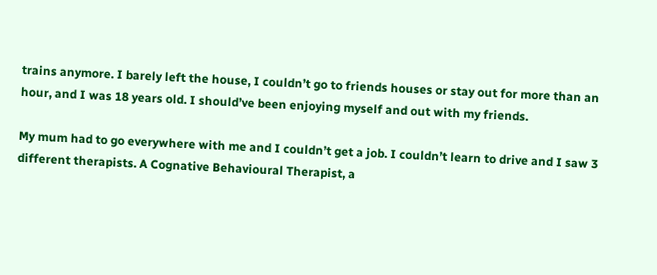trains anymore. I barely left the house, I couldn’t go to friends houses or stay out for more than an hour, and I was 18 years old. I should’ve been enjoying myself and out with my friends.

My mum had to go everywhere with me and I couldn’t get a job. I couldn’t learn to drive and I saw 3 different therapists. A Cognative Behavioural Therapist, a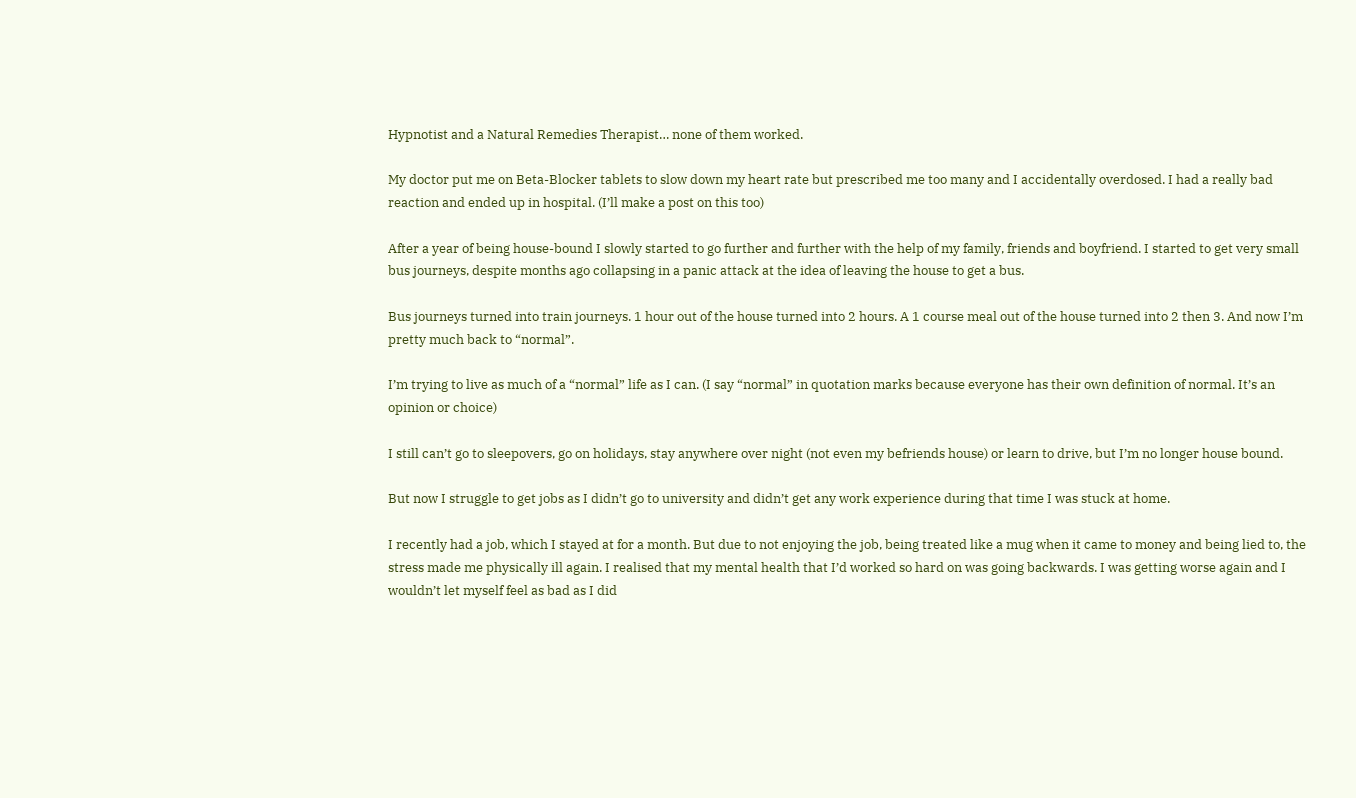Hypnotist and a Natural Remedies Therapist… none of them worked.

My doctor put me on Beta-Blocker tablets to slow down my heart rate but prescribed me too many and I accidentally overdosed. I had a really bad reaction and ended up in hospital. (I’ll make a post on this too)

After a year of being house-bound I slowly started to go further and further with the help of my family, friends and boyfriend. I started to get very small bus journeys, despite months ago collapsing in a panic attack at the idea of leaving the house to get a bus.

Bus journeys turned into train journeys. 1 hour out of the house turned into 2 hours. A 1 course meal out of the house turned into 2 then 3. And now I’m pretty much back to “normal”.

I’m trying to live as much of a “normal” life as I can. (I say “normal” in quotation marks because everyone has their own definition of normal. It’s an opinion or choice)

I still can’t go to sleepovers, go on holidays, stay anywhere over night (not even my befriends house) or learn to drive, but I’m no longer house bound.

But now I struggle to get jobs as I didn’t go to university and didn’t get any work experience during that time I was stuck at home.

I recently had a job, which I stayed at for a month. But due to not enjoying the job, being treated like a mug when it came to money and being lied to, the stress made me physically ill again. I realised that my mental health that I’d worked so hard on was going backwards. I was getting worse again and I wouldn’t let myself feel as bad as I did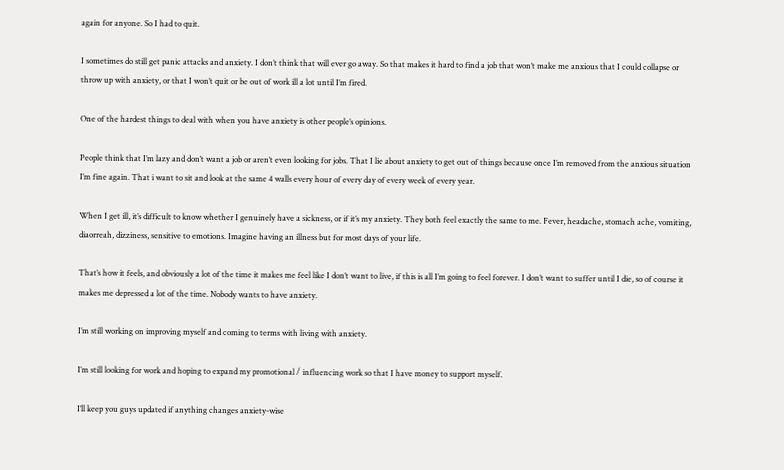again for anyone. So I had to quit.

I sometimes do still get panic attacks and anxiety. I don’t think that will ever go away. So that makes it hard to find a job that won’t make me anxious that I could collapse or throw up with anxiety, or that I won’t quit or be out of work ill a lot until I’m fired.

One of the hardest things to deal with when you have anxiety is other people’s opinions.

People think that I’m lazy and don’t want a job or aren’t even looking for jobs. That I lie about anxiety to get out of things because once I’m removed from the anxious situation I’m fine again. That i want to sit and look at the same 4 walls every hour of every day of every week of every year.

When I get ill, it’s difficult to know whether I genuinely have a sickness, or if it’s my anxiety. They both feel exactly the same to me. Fever, headache, stomach ache, vomiting, diaorreah, dizziness, sensitive to emotions. Imagine having an illness but for most days of your life.

That’s how it feels, and obviously a lot of the time it makes me feel like I don’t want to live, if this is all I’m going to feel forever. I don’t want to suffer until I die, so of course it makes me depressed a lot of the time. Nobody wants to have anxiety.

I’m still working on improving myself and coming to terms with living with anxiety.

I’m still looking for work and hoping to expand my promotional / influencing work so that I have money to support myself.

I’ll keep you guys updated if anything changes anxiety-wise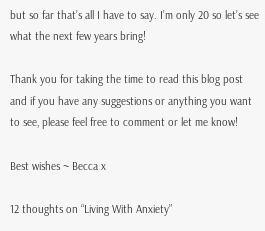but so far that’s all I have to say. I’m only 20 so let’s see what the next few years bring!

Thank you for taking the time to read this blog post and if you have any suggestions or anything you want to see, please feel free to comment or let me know!

Best wishes ~ Becca x

12 thoughts on “Living With Anxiety”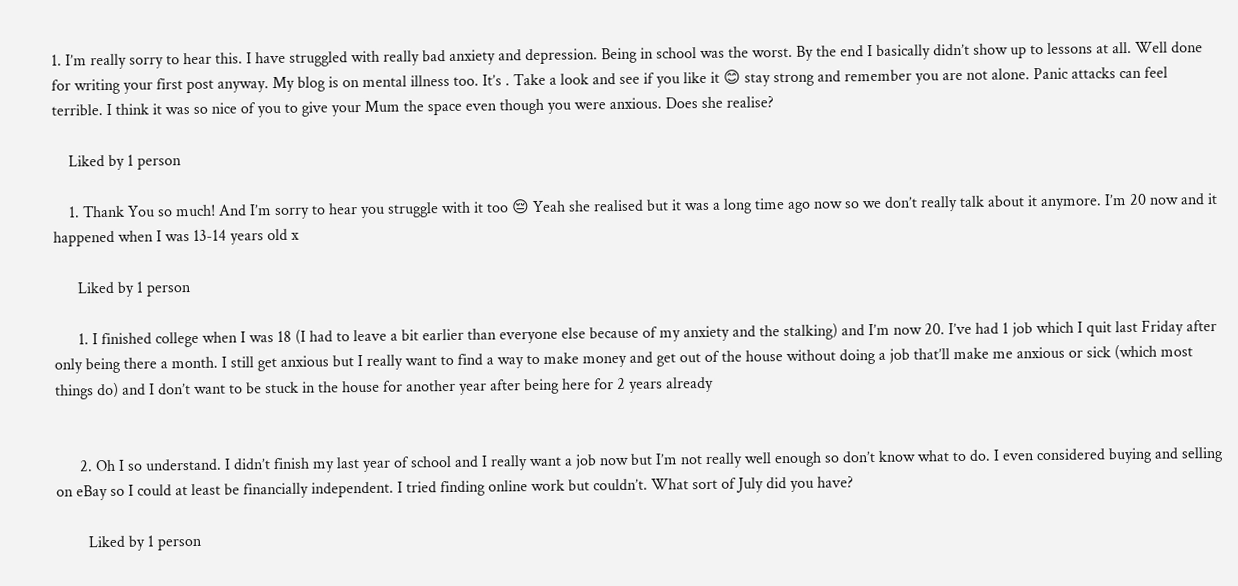1. I’m really sorry to hear this. I have struggled with really bad anxiety and depression. Being in school was the worst. By the end I basically didn’t show up to lessons at all. Well done for writing your first post anyway. My blog is on mental illness too. It’s . Take a look and see if you like it 😊 stay strong and remember you are not alone. Panic attacks can feel terrible. I think it was so nice of you to give your Mum the space even though you were anxious. Does she realise?

    Liked by 1 person

    1. Thank You so much! And I’m sorry to hear you struggle with it too 😔 Yeah she realised but it was a long time ago now so we don’t really talk about it anymore. I’m 20 now and it happened when I was 13-14 years old x

      Liked by 1 person

      1. I finished college when I was 18 (I had to leave a bit earlier than everyone else because of my anxiety and the stalking) and I’m now 20. I’ve had 1 job which I quit last Friday after only being there a month. I still get anxious but I really want to find a way to make money and get out of the house without doing a job that’ll make me anxious or sick (which most things do) and I don’t want to be stuck in the house for another year after being here for 2 years already


      2. Oh I so understand. I didn’t finish my last year of school and I really want a job now but I’m not really well enough so don’t know what to do. I even considered buying and selling on eBay so I could at least be financially independent. I tried finding online work but couldn’t. What sort of July did you have?

        Liked by 1 person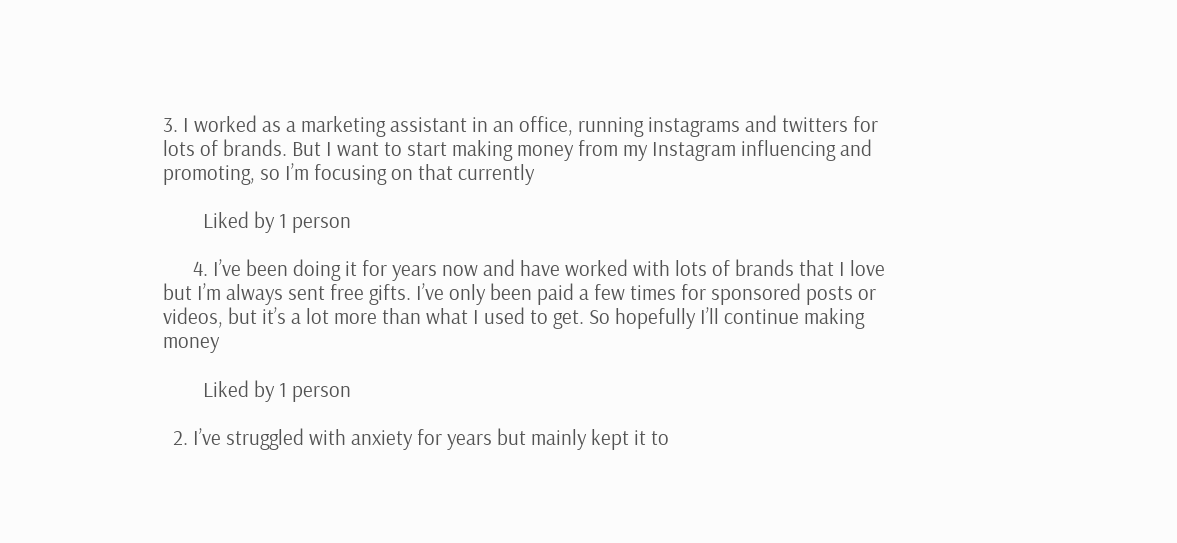3. I worked as a marketing assistant in an office, running instagrams and twitters for lots of brands. But I want to start making money from my Instagram influencing and promoting, so I’m focusing on that currently

        Liked by 1 person

      4. I’ve been doing it for years now and have worked with lots of brands that I love but I’m always sent free gifts. I’ve only been paid a few times for sponsored posts or videos, but it’s a lot more than what I used to get. So hopefully I’ll continue making money

        Liked by 1 person

  2. I’ve struggled with anxiety for years but mainly kept it to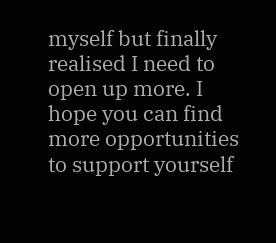myself but finally realised I need to open up more. I hope you can find more opportunities to support yourself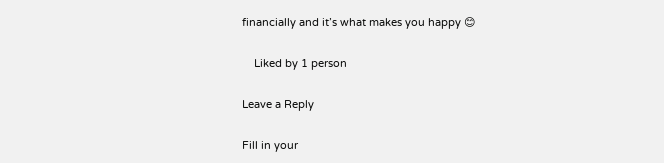financially and it’s what makes you happy 😊

    Liked by 1 person

Leave a Reply

Fill in your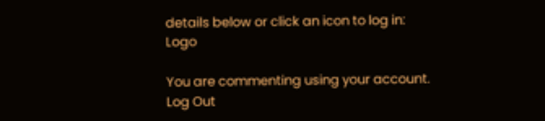details below or click an icon to log in: Logo

You are commenting using your account. Log Out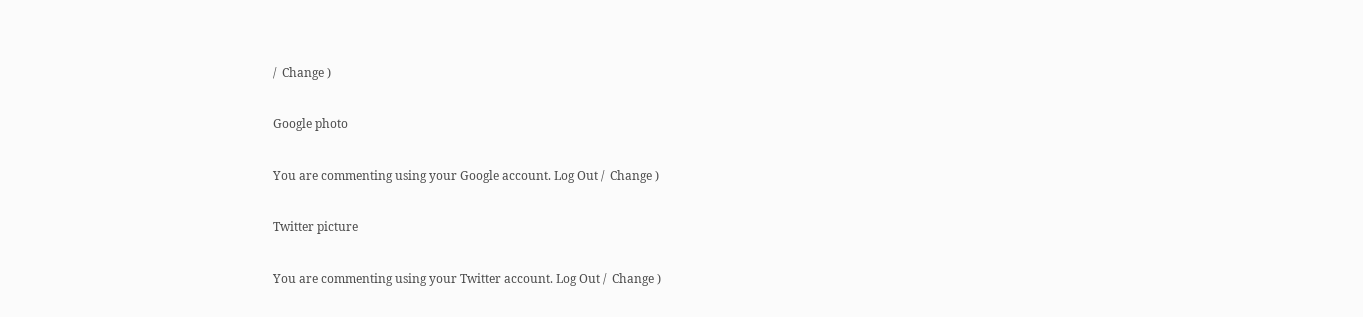/  Change )

Google photo

You are commenting using your Google account. Log Out /  Change )

Twitter picture

You are commenting using your Twitter account. Log Out /  Change )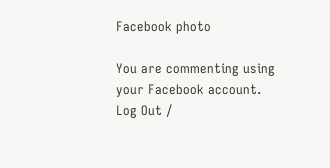Facebook photo

You are commenting using your Facebook account. Log Out /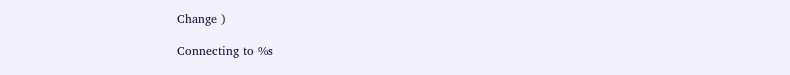Change )

Connecting to %s